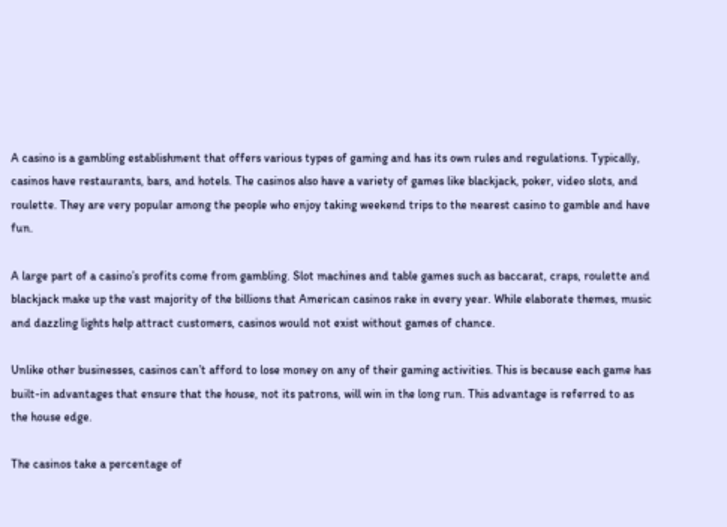A casino is a gambling establishment that offers various types of gaming and has its own rules and regulations. Typically, casinos have restaurants, bars, and hotels. The casinos also have a variety of games like blackjack, poker, video slots, and roulette. They are very popular among the people who enjoy taking weekend trips to the nearest casino to gamble and have fun.

A large part of a casino’s profits come from gambling. Slot machines and table games such as baccarat, craps, roulette and blackjack make up the vast majority of the billions that American casinos rake in every year. While elaborate themes, music and dazzling lights help attract customers, casinos would not exist without games of chance.

Unlike other businesses, casinos can’t afford to lose money on any of their gaming activities. This is because each game has built-in advantages that ensure that the house, not its patrons, will win in the long run. This advantage is referred to as the house edge.

The casinos take a percentage of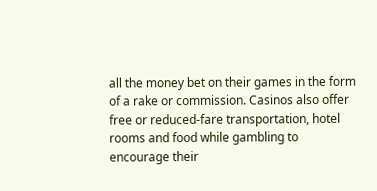all the money bet on their games in the form of a rake or commission. Casinos also offer free or reduced-fare transportation, hotel rooms and food while gambling to encourage their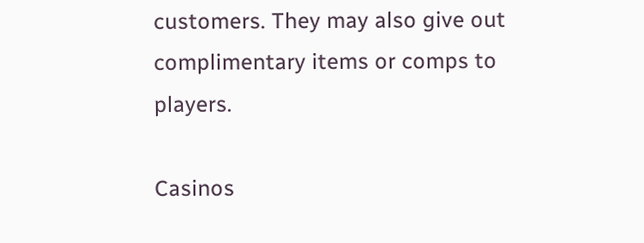customers. They may also give out complimentary items or comps to players.

Casinos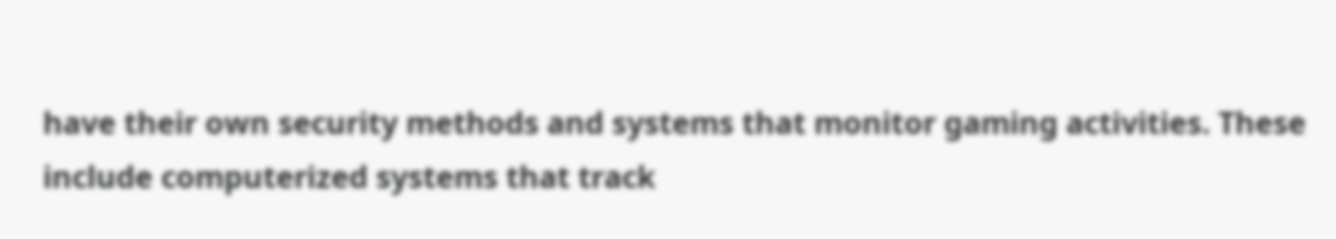have their own security methods and systems that monitor gaming activities. These include computerized systems that track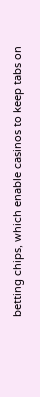betting chips, which enable casinos to keep tabs on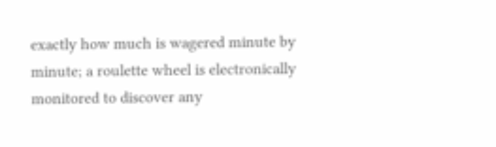exactly how much is wagered minute by minute; a roulette wheel is electronically monitored to discover any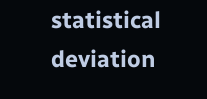statistical deviation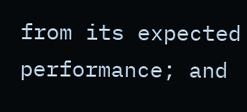from its expected performance; and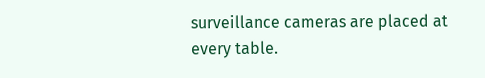surveillance cameras are placed at every table.